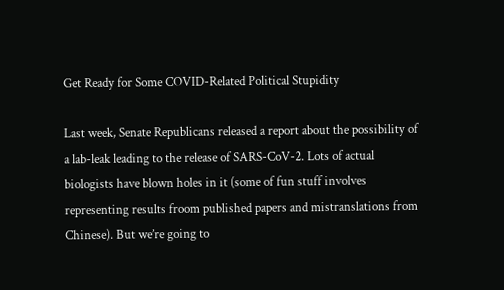Get Ready for Some COVID-Related Political Stupidity

Last week, Senate Republicans released a report about the possibility of a lab-leak leading to the release of SARS-CoV-2. Lots of actual biologists have blown holes in it (some of fun stuff involves representing results froom published papers and mistranslations from Chinese). But we’re going to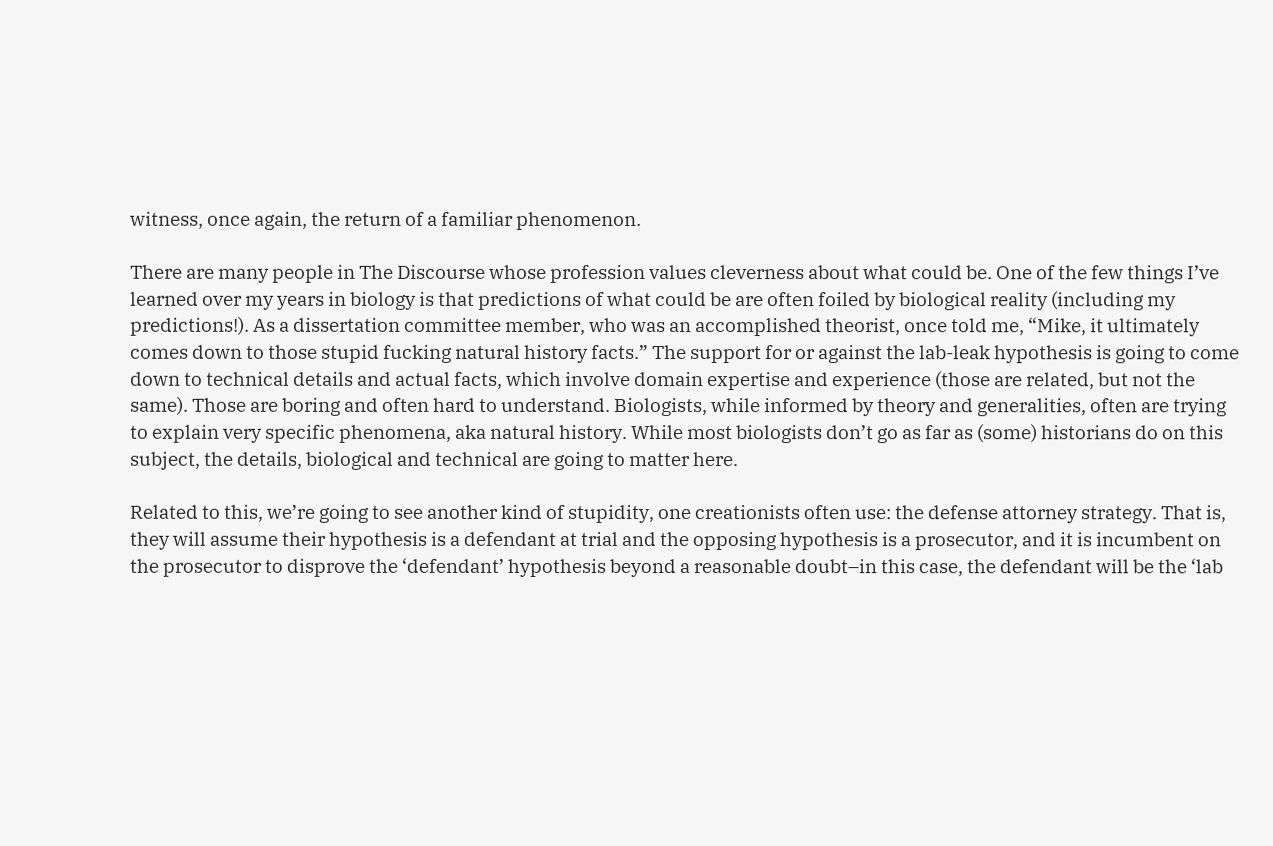witness, once again, the return of a familiar phenomenon.

There are many people in The Discourse whose profession values cleverness about what could be. One of the few things I’ve learned over my years in biology is that predictions of what could be are often foiled by biological reality (including my predictions!). As a dissertation committee member, who was an accomplished theorist, once told me, “Mike, it ultimately comes down to those stupid fucking natural history facts.” The support for or against the lab-leak hypothesis is going to come down to technical details and actual facts, which involve domain expertise and experience (those are related, but not the same). Those are boring and often hard to understand. Biologists, while informed by theory and generalities, often are trying to explain very specific phenomena, aka natural history. While most biologists don’t go as far as (some) historians do on this subject, the details, biological and technical are going to matter here.

Related to this, we’re going to see another kind of stupidity, one creationists often use: the defense attorney strategy. That is, they will assume their hypothesis is a defendant at trial and the opposing hypothesis is a prosecutor, and it is incumbent on the prosecutor to disprove the ‘defendant’ hypothesis beyond a reasonable doubt–in this case, the defendant will be the ‘lab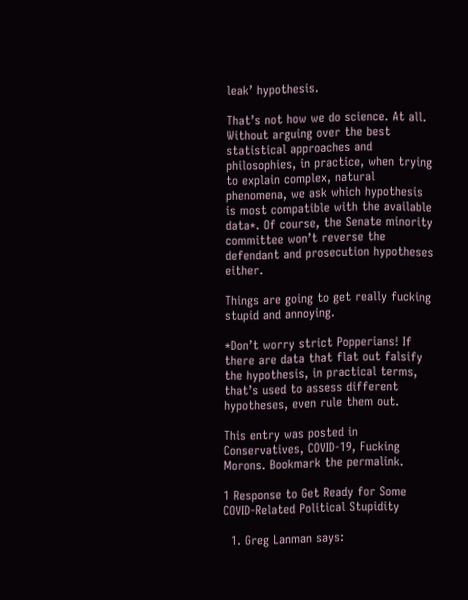leak’ hypothesis.

That’s not how we do science. At all. Without arguing over the best statistical approaches and philosophies, in practice, when trying to explain complex, natural phenomena, we ask which hypothesis is most compatible with the available data*. Of course, the Senate minority committee won’t reverse the defendant and prosecution hypotheses either.

Things are going to get really fucking stupid and annoying.

*Don’t worry strict Popperians! If there are data that flat out falsify the hypothesis, in practical terms, that’s used to assess different hypotheses, even rule them out.

This entry was posted in Conservatives, COVID-19, Fucking Morons. Bookmark the permalink.

1 Response to Get Ready for Some COVID-Related Political Stupidity

  1. Greg Lanman says: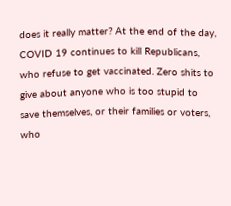does it really matter? At the end of the day, COVID 19 continues to kill Republicans, who refuse to get vaccinated. Zero shits to give about anyone who is too stupid to save themselves, or their families or voters, who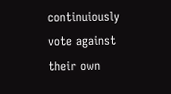continuiously vote against their own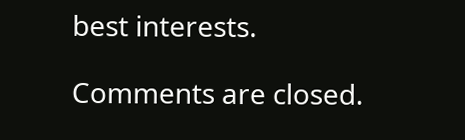best interests.

Comments are closed.